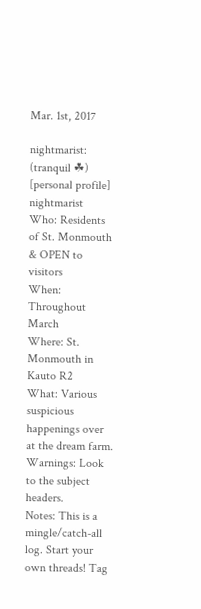Mar. 1st, 2017

nightmarist: (tranquil ☘)
[personal profile] nightmarist
Who: Residents of St. Monmouth & OPEN to visitors
When: Throughout March
Where: St. Monmouth in Kauto R2
What: Various suspicious happenings over at the dream farm.
Warnings: Look to the subject headers.
Notes: This is a mingle/catch-all log. Start your own threads! Tag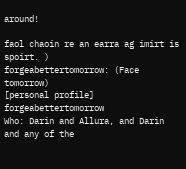around!

faol chaoin re an earra ag imirt is spoirt. )
forgeabettertomorrow: (Face tomorrow)
[personal profile] forgeabettertomorrow
Who: Darin and Allura, and Darin and any of the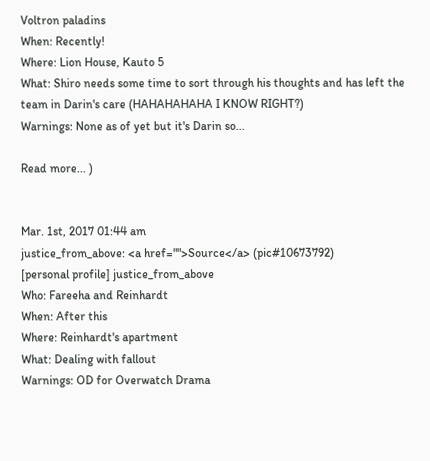Voltron paladins
When: Recently!
Where: Lion House, Kauto 5
What: Shiro needs some time to sort through his thoughts and has left the team in Darin's care (HAHAHAHAHA I KNOW RIGHT?)
Warnings: None as of yet but it's Darin so...

Read more... )


Mar. 1st, 2017 01:44 am
justice_from_above: <a href="">Source</a> (pic#10673792)
[personal profile] justice_from_above
Who: Fareeha and Reinhardt
When: After this
Where: Reinhardt's apartment
What: Dealing with fallout
Warnings: OD for Overwatch Drama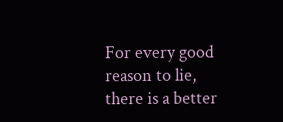For every good reason to lie, there is a better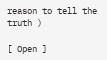reason to tell the truth )

[ Open ]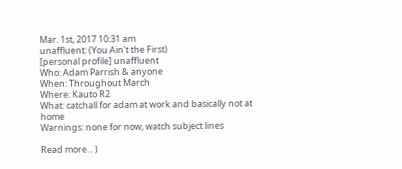Mar. 1st, 2017 10:31 am
unaffluent: (You Ain't the First)
[personal profile] unaffluent
Who: Adam Parrish & anyone
When: Throughout March
Where: Kauto R2
What: catchall for adam at work and basically not at home
Warnings: none for now, watch subject lines

Read more... )